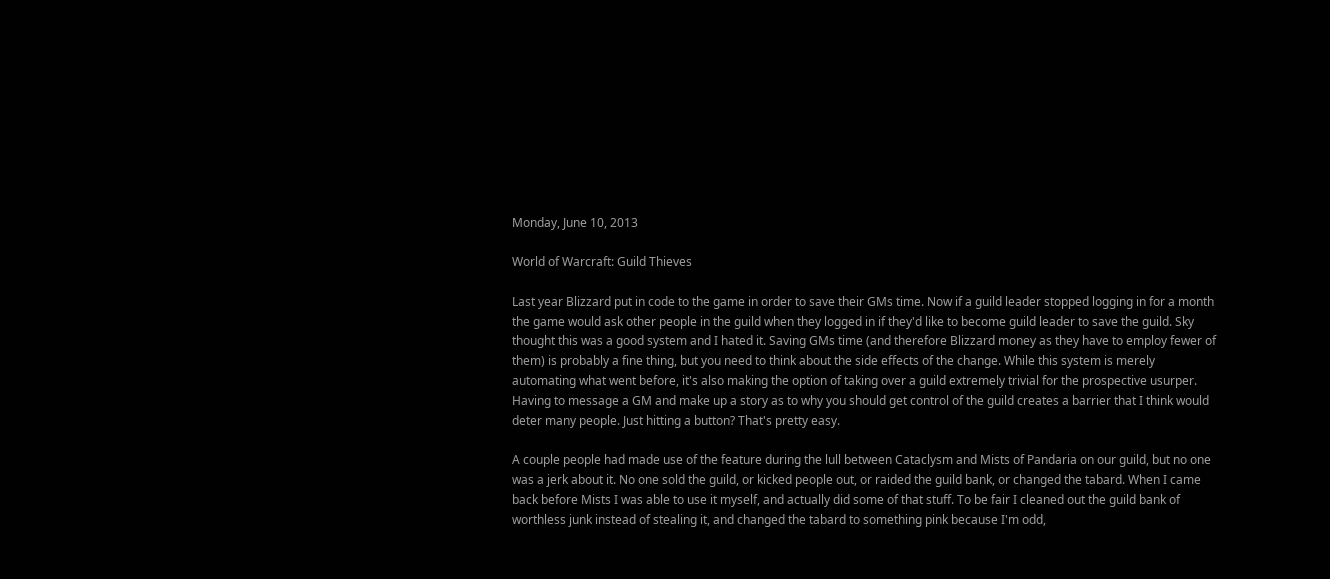Monday, June 10, 2013

World of Warcraft: Guild Thieves

Last year Blizzard put in code to the game in order to save their GMs time. Now if a guild leader stopped logging in for a month the game would ask other people in the guild when they logged in if they'd like to become guild leader to save the guild. Sky thought this was a good system and I hated it. Saving GMs time (and therefore Blizzard money as they have to employ fewer of them) is probably a fine thing, but you need to think about the side effects of the change. While this system is merely automating what went before, it's also making the option of taking over a guild extremely trivial for the prospective usurper. Having to message a GM and make up a story as to why you should get control of the guild creates a barrier that I think would deter many people. Just hitting a button? That's pretty easy.

A couple people had made use of the feature during the lull between Cataclysm and Mists of Pandaria on our guild, but no one was a jerk about it. No one sold the guild, or kicked people out, or raided the guild bank, or changed the tabard. When I came back before Mists I was able to use it myself, and actually did some of that stuff. To be fair I cleaned out the guild bank of worthless junk instead of stealing it, and changed the tabard to something pink because I'm odd,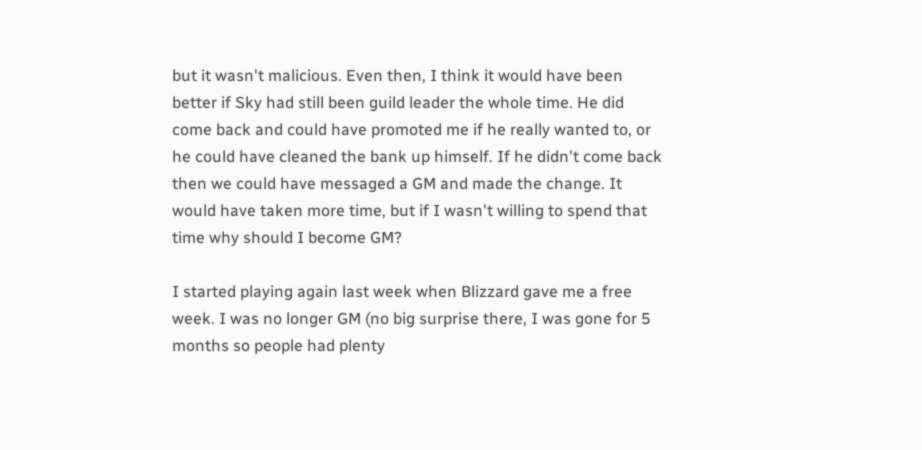but it wasn't malicious. Even then, I think it would have been better if Sky had still been guild leader the whole time. He did come back and could have promoted me if he really wanted to, or he could have cleaned the bank up himself. If he didn't come back then we could have messaged a GM and made the change. It would have taken more time, but if I wasn't willing to spend that time why should I become GM?

I started playing again last week when Blizzard gave me a free week. I was no longer GM (no big surprise there, I was gone for 5 months so people had plenty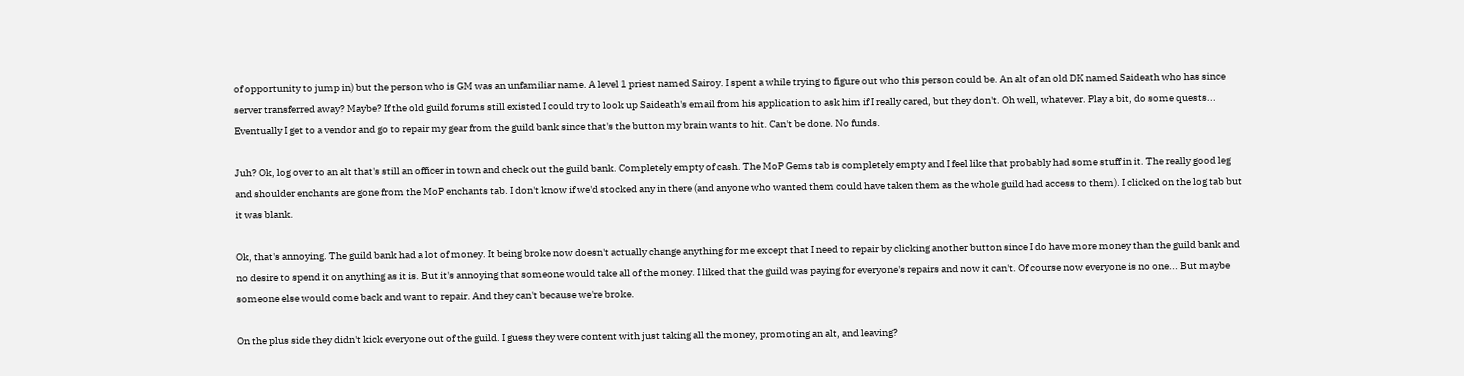of opportunity to jump in) but the person who is GM was an unfamiliar name. A level 1 priest named Sairoy. I spent a while trying to figure out who this person could be. An alt of an old DK named Saideath who has since server transferred away? Maybe? If the old guild forums still existed I could try to look up Saideath's email from his application to ask him if I really cared, but they don't. Oh well, whatever. Play a bit, do some quests... Eventually I get to a vendor and go to repair my gear from the guild bank since that's the button my brain wants to hit. Can't be done. No funds.

Juh? Ok, log over to an alt that's still an officer in town and check out the guild bank. Completely empty of cash. The MoP Gems tab is completely empty and I feel like that probably had some stuff in it. The really good leg and shoulder enchants are gone from the MoP enchants tab. I don't know if we'd stocked any in there (and anyone who wanted them could have taken them as the whole guild had access to them). I clicked on the log tab but it was blank.

Ok, that's annoying. The guild bank had a lot of money. It being broke now doesn't actually change anything for me except that I need to repair by clicking another button since I do have more money than the guild bank and no desire to spend it on anything as it is. But it's annoying that someone would take all of the money. I liked that the guild was paying for everyone's repairs and now it can't. Of course now everyone is no one... But maybe someone else would come back and want to repair. And they can't because we're broke.

On the plus side they didn't kick everyone out of the guild. I guess they were content with just taking all the money, promoting an alt, and leaving?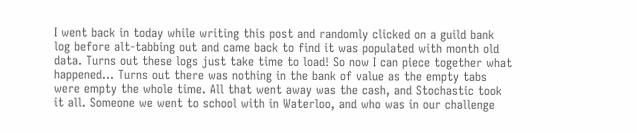I went back in today while writing this post and randomly clicked on a guild bank log before alt-tabbing out and came back to find it was populated with month old data. Turns out these logs just take time to load! So now I can piece together what happened... Turns out there was nothing in the bank of value as the empty tabs were empty the whole time. All that went away was the cash, and Stochastic took it all. Someone we went to school with in Waterloo, and who was in our challenge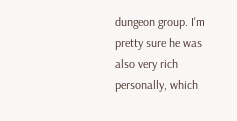dungeon group. I'm pretty sure he was also very rich personally, which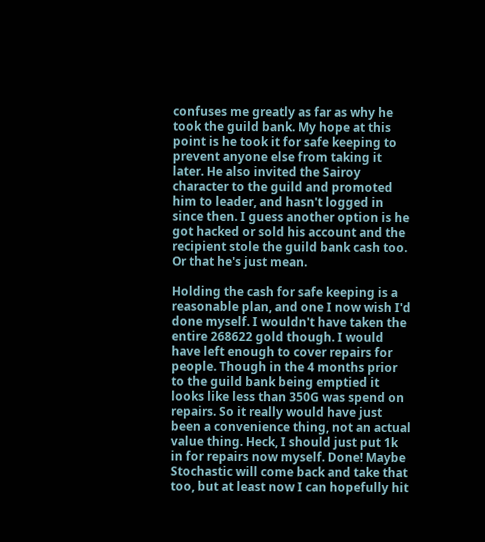confuses me greatly as far as why he took the guild bank. My hope at this point is he took it for safe keeping to prevent anyone else from taking it later. He also invited the Sairoy character to the guild and promoted him to leader, and hasn't logged in since then. I guess another option is he got hacked or sold his account and the recipient stole the guild bank cash too. Or that he's just mean.

Holding the cash for safe keeping is a reasonable plan, and one I now wish I'd done myself. I wouldn't have taken the entire 268622 gold though. I would have left enough to cover repairs for people. Though in the 4 months prior to the guild bank being emptied it looks like less than 350G was spend on repairs. So it really would have just been a convenience thing, not an actual value thing. Heck, I should just put 1k in for repairs now myself. Done! Maybe Stochastic will come back and take that too, but at least now I can hopefully hit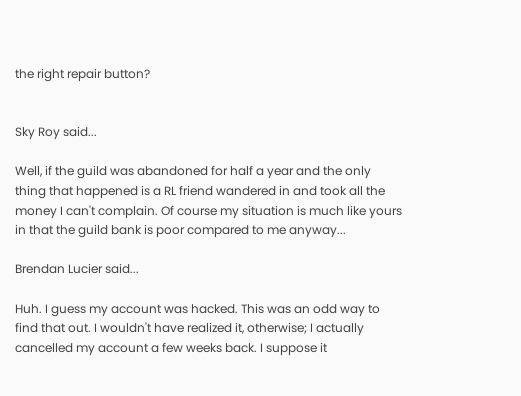the right repair button?


Sky Roy said...

Well, if the guild was abandoned for half a year and the only thing that happened is a RL friend wandered in and took all the money I can't complain. Of course my situation is much like yours in that the guild bank is poor compared to me anyway...

Brendan Lucier said...

Huh. I guess my account was hacked. This was an odd way to find that out. I wouldn't have realized it, otherwise; I actually cancelled my account a few weeks back. I suppose it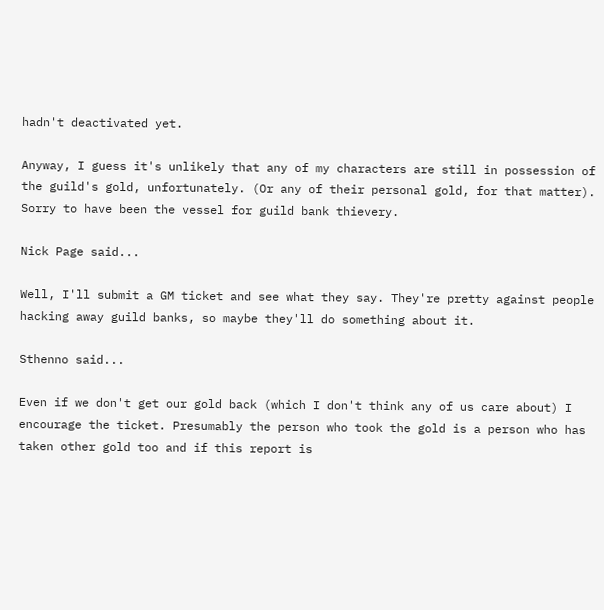hadn't deactivated yet.

Anyway, I guess it's unlikely that any of my characters are still in possession of the guild's gold, unfortunately. (Or any of their personal gold, for that matter). Sorry to have been the vessel for guild bank thievery.

Nick Page said...

Well, I'll submit a GM ticket and see what they say. They're pretty against people hacking away guild banks, so maybe they'll do something about it.

Sthenno said...

Even if we don't get our gold back (which I don't think any of us care about) I encourage the ticket. Presumably the person who took the gold is a person who has taken other gold too and if this report is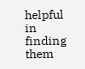helpful in finding them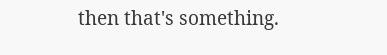then that's something.